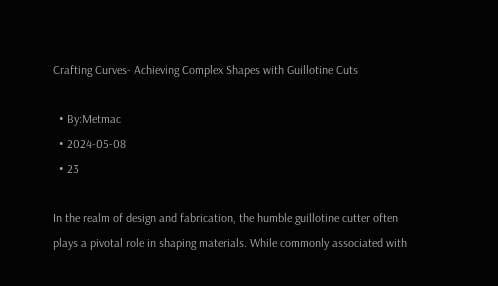Crafting Curves- Achieving Complex Shapes with Guillotine Cuts

  • By:Metmac
  • 2024-05-08
  • 23

In the realm of design and fabrication, the humble guillotine cutter often plays a pivotal role in shaping materials. While commonly associated with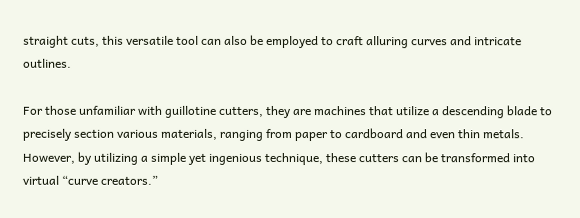straight cuts, this versatile tool can also be employed to craft alluring curves and intricate outlines.

For those unfamiliar with guillotine cutters, they are machines that utilize a descending blade to precisely section various materials, ranging from paper to cardboard and even thin metals. However, by utilizing a simple yet ingenious technique, these cutters can be transformed into virtual “curve creators.”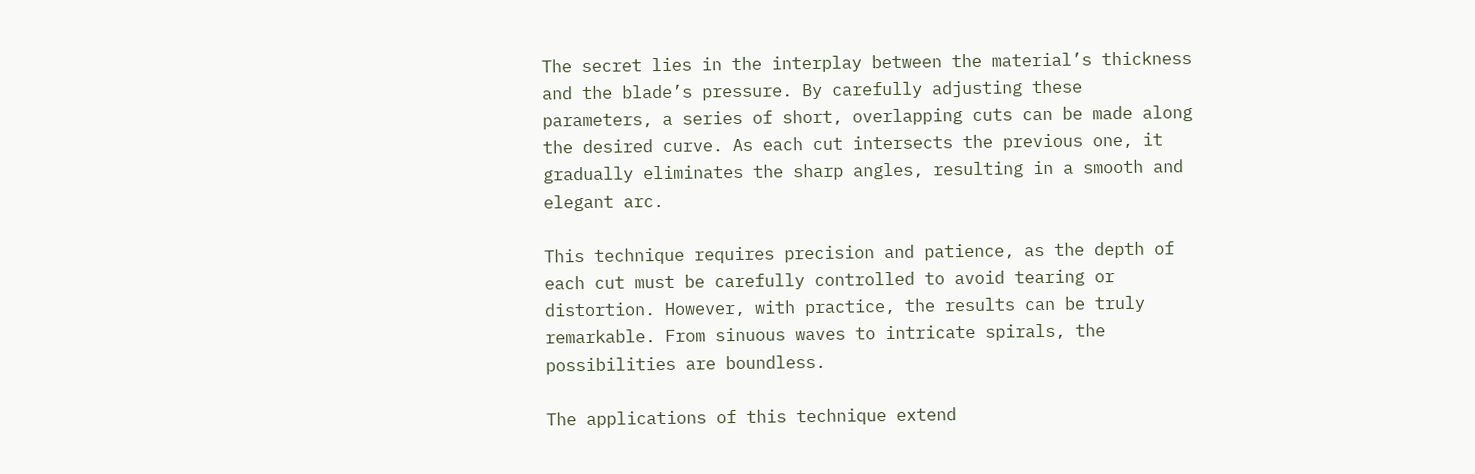The secret lies in the interplay between the material’s thickness and the blade’s pressure. By carefully adjusting these parameters, a series of short, overlapping cuts can be made along the desired curve. As each cut intersects the previous one, it gradually eliminates the sharp angles, resulting in a smooth and elegant arc.

This technique requires precision and patience, as the depth of each cut must be carefully controlled to avoid tearing or distortion. However, with practice, the results can be truly remarkable. From sinuous waves to intricate spirals, the possibilities are boundless.

The applications of this technique extend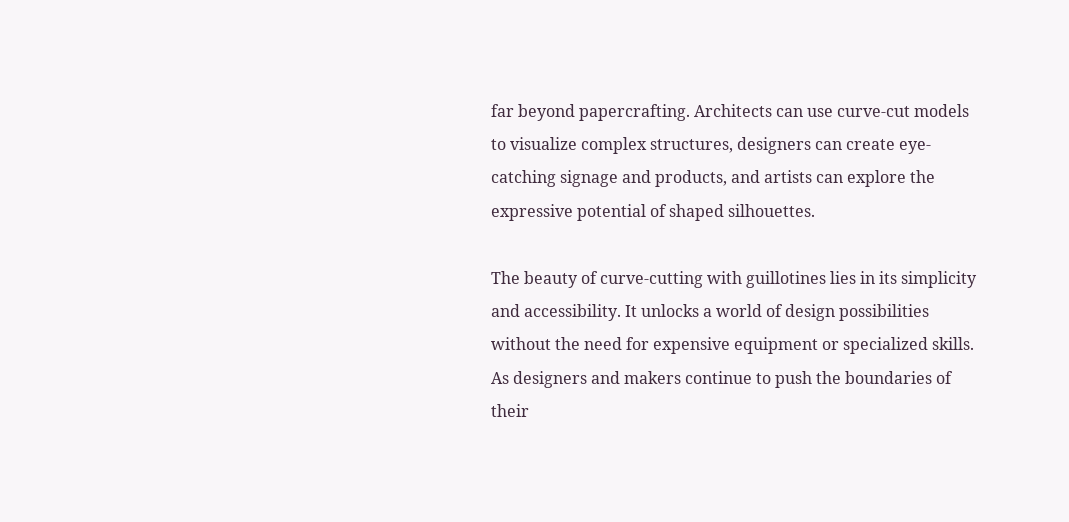far beyond papercrafting. Architects can use curve-cut models to visualize complex structures, designers can create eye-catching signage and products, and artists can explore the expressive potential of shaped silhouettes.

The beauty of curve-cutting with guillotines lies in its simplicity and accessibility. It unlocks a world of design possibilities without the need for expensive equipment or specialized skills. As designers and makers continue to push the boundaries of their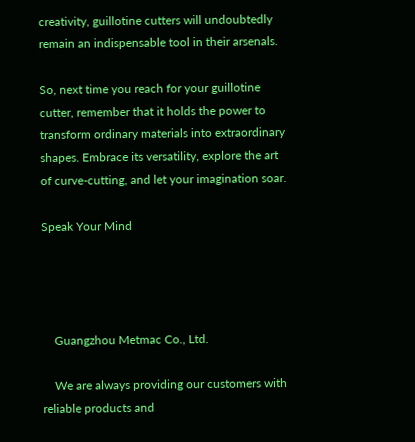creativity, guillotine cutters will undoubtedly remain an indispensable tool in their arsenals.

So, next time you reach for your guillotine cutter, remember that it holds the power to transform ordinary materials into extraordinary shapes. Embrace its versatility, explore the art of curve-cutting, and let your imagination soar.

Speak Your Mind




    Guangzhou Metmac Co., Ltd.

    We are always providing our customers with reliable products and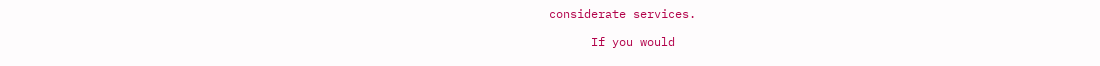considerate services.

      If you would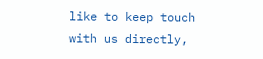like to keep touch with us directly,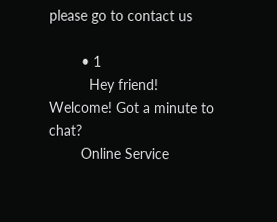please go to contact us

        • 1
          Hey friend! Welcome! Got a minute to chat?
        Online Service